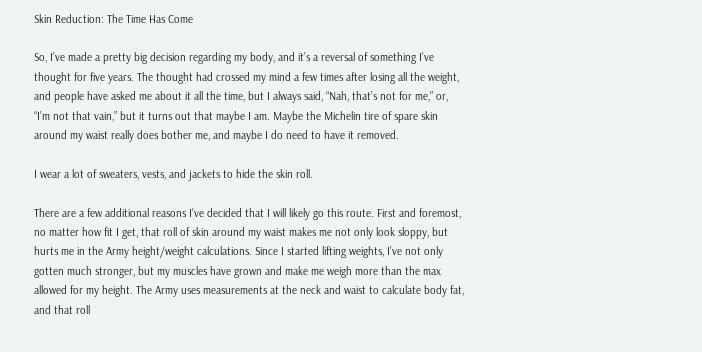Skin Reduction: The Time Has Come

So, I’ve made a pretty big decision regarding my body, and it’s a reversal of something I’ve thought for five years. The thought had crossed my mind a few times after losing all the weight, and people have asked me about it all the time, but I always said, “Nah, that’s not for me,” or, “I’m not that vain,” but it turns out that maybe I am. Maybe the Michelin tire of spare skin around my waist really does bother me, and maybe I do need to have it removed.

I wear a lot of sweaters, vests, and jackets to hide the skin roll.

There are a few additional reasons I’ve decided that I will likely go this route. First and foremost, no matter how fit I get, that roll of skin around my waist makes me not only look sloppy, but hurts me in the Army height/weight calculations. Since I started lifting weights, I’ve not only gotten much stronger, but my muscles have grown and make me weigh more than the max allowed for my height. The Army uses measurements at the neck and waist to calculate body fat, and that roll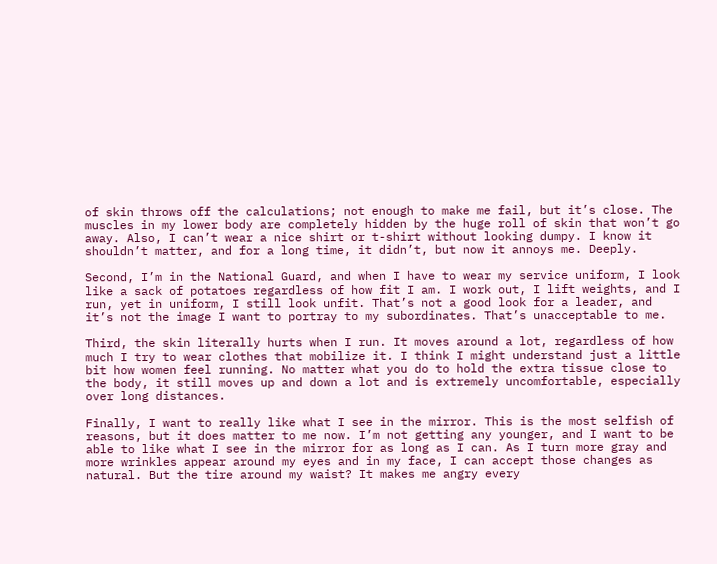of skin throws off the calculations; not enough to make me fail, but it’s close. The muscles in my lower body are completely hidden by the huge roll of skin that won’t go away. Also, I can’t wear a nice shirt or t-shirt without looking dumpy. I know it shouldn’t matter, and for a long time, it didn’t, but now it annoys me. Deeply.

Second, I’m in the National Guard, and when I have to wear my service uniform, I look like a sack of potatoes regardless of how fit I am. I work out, I lift weights, and I run, yet in uniform, I still look unfit. That’s not a good look for a leader, and it’s not the image I want to portray to my subordinates. That’s unacceptable to me.

Third, the skin literally hurts when I run. It moves around a lot, regardless of how much I try to wear clothes that mobilize it. I think I might understand just a little bit how women feel running. No matter what you do to hold the extra tissue close to the body, it still moves up and down a lot and is extremely uncomfortable, especially over long distances.

Finally, I want to really like what I see in the mirror. This is the most selfish of reasons, but it does matter to me now. I’m not getting any younger, and I want to be able to like what I see in the mirror for as long as I can. As I turn more gray and more wrinkles appear around my eyes and in my face, I can accept those changes as natural. But the tire around my waist? It makes me angry every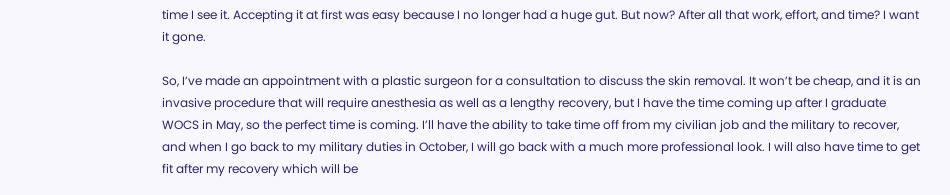time I see it. Accepting it at first was easy because I no longer had a huge gut. But now? After all that work, effort, and time? I want it gone.

So, I’ve made an appointment with a plastic surgeon for a consultation to discuss the skin removal. It won’t be cheap, and it is an invasive procedure that will require anesthesia as well as a lengthy recovery, but I have the time coming up after I graduate WOCS in May, so the perfect time is coming. I’ll have the ability to take time off from my civilian job and the military to recover, and when I go back to my military duties in October, I will go back with a much more professional look. I will also have time to get fit after my recovery which will be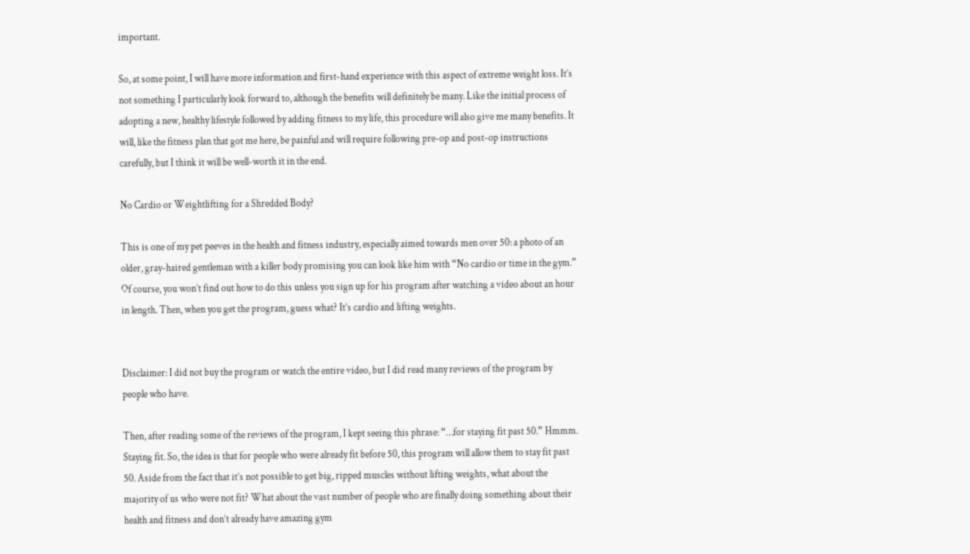important.

So, at some point, I will have more information and first-hand experience with this aspect of extreme weight loss. It’s not something I particularly look forward to, although the benefits will definitely be many. Like the initial process of adopting a new, healthy lifestyle followed by adding fitness to my life, this procedure will also give me many benefits. It will, like the fitness plan that got me here, be painful and will require following pre-op and post-op instructions carefully, but I think it will be well-worth it in the end.

No Cardio or Weightlifting for a Shredded Body?

This is one of my pet peeves in the health and fitness industry, especially aimed towards men over 50: a photo of an older, gray-haired gentleman with a killer body promising you can look like him with “No cardio or time in the gym.” Of course, you won’t find out how to do this unless you sign up for his program after watching a video about an hour in length. Then, when you get the program, guess what? It’s cardio and lifting weights.


Disclaimer: I did not buy the program or watch the entire video, but I did read many reviews of the program by people who have.

Then, after reading some of the reviews of the program, I kept seeing this phrase: “…for staying fit past 50.” Hmmm. Staying fit. So, the idea is that for people who were already fit before 50, this program will allow them to stay fit past 50. Aside from the fact that it’s not possible to get big, ripped muscles without lifting weights, what about the majority of us who were not fit? What about the vast number of people who are finally doing something about their health and fitness and don’t already have amazing gym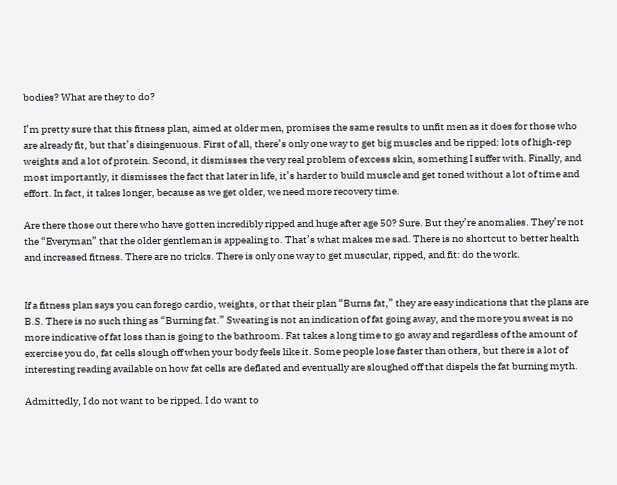bodies? What are they to do?

I’m pretty sure that this fitness plan, aimed at older men, promises the same results to unfit men as it does for those who are already fit, but that’s disingenuous. First of all, there’s only one way to get big muscles and be ripped: lots of high-rep weights and a lot of protein. Second, it dismisses the very real problem of excess skin, something I suffer with. Finally, and most importantly, it dismisses the fact that later in life, it’s harder to build muscle and get toned without a lot of time and effort. In fact, it takes longer, because as we get older, we need more recovery time.

Are there those out there who have gotten incredibly ripped and huge after age 50? Sure. But they’re anomalies. They’re not the “Everyman” that the older gentleman is appealing to. That’s what makes me sad. There is no shortcut to better health and increased fitness. There are no tricks. There is only one way to get muscular, ripped, and fit: do the work.


If a fitness plan says you can forego cardio, weights, or that their plan “Burns fat,” they are easy indications that the plans are B.S. There is no such thing as “Burning fat.” Sweating is not an indication of fat going away, and the more you sweat is no more indicative of fat loss than is going to the bathroom. Fat takes a long time to go away and regardless of the amount of exercise you do, fat cells slough off when your body feels like it. Some people lose faster than others, but there is a lot of interesting reading available on how fat cells are deflated and eventually are sloughed off that dispels the fat burning myth.

Admittedly, I do not want to be ripped. I do want to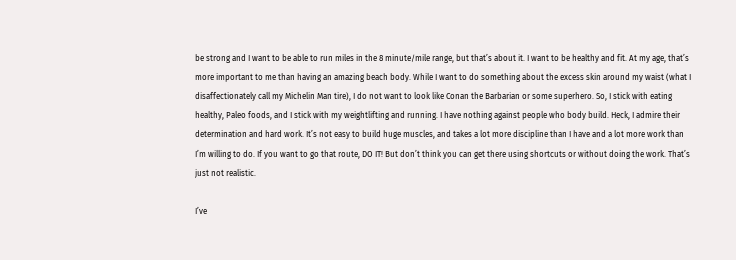be strong and I want to be able to run miles in the 8 minute/mile range, but that’s about it. I want to be healthy and fit. At my age, that’s more important to me than having an amazing beach body. While I want to do something about the excess skin around my waist (what I disaffectionately call my Michelin Man tire), I do not want to look like Conan the Barbarian or some superhero. So, I stick with eating healthy, Paleo foods, and I stick with my weightlifting and running. I have nothing against people who body build. Heck, I admire their determination and hard work. It’s not easy to build huge muscles, and takes a lot more discipline than I have and a lot more work than I’m willing to do. If you want to go that route, DO IT! But don’t think you can get there using shortcuts or without doing the work. That’s just not realistic.

I’ve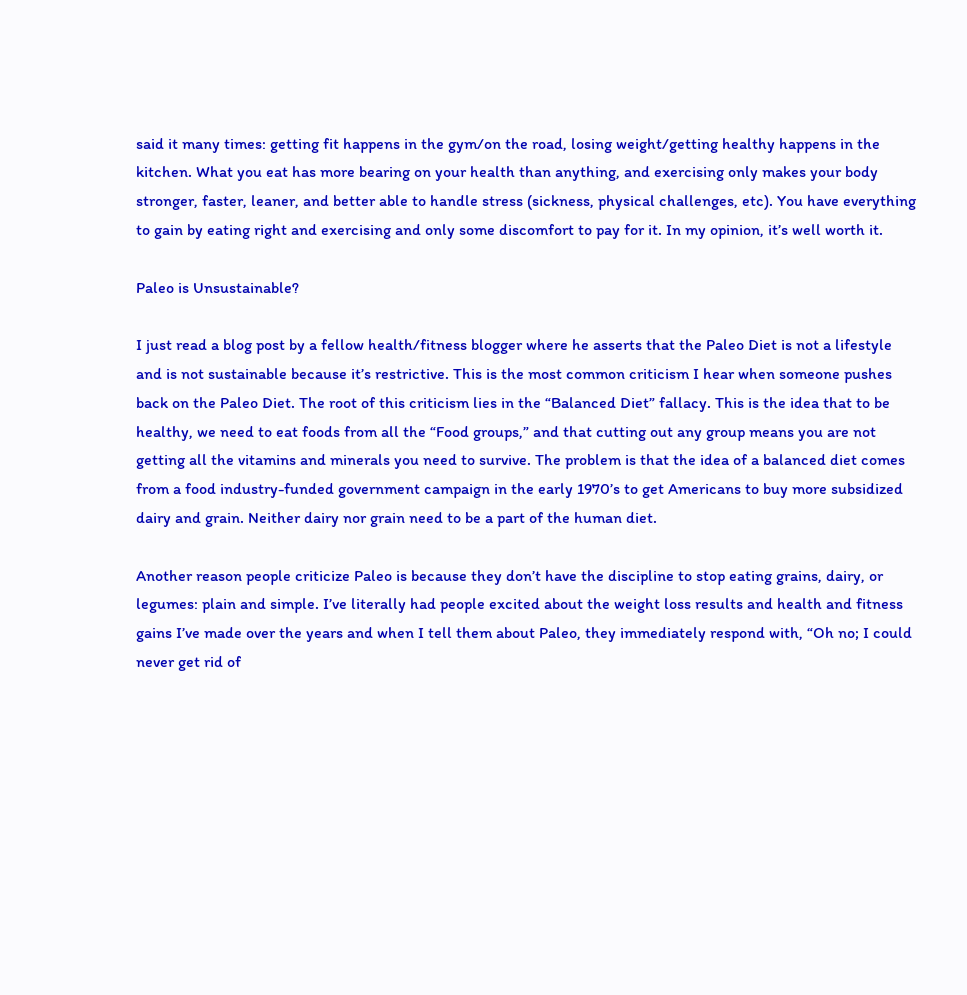said it many times: getting fit happens in the gym/on the road, losing weight/getting healthy happens in the kitchen. What you eat has more bearing on your health than anything, and exercising only makes your body stronger, faster, leaner, and better able to handle stress (sickness, physical challenges, etc). You have everything to gain by eating right and exercising and only some discomfort to pay for it. In my opinion, it’s well worth it.

Paleo is Unsustainable?

I just read a blog post by a fellow health/fitness blogger where he asserts that the Paleo Diet is not a lifestyle and is not sustainable because it’s restrictive. This is the most common criticism I hear when someone pushes back on the Paleo Diet. The root of this criticism lies in the “Balanced Diet” fallacy. This is the idea that to be healthy, we need to eat foods from all the “Food groups,” and that cutting out any group means you are not getting all the vitamins and minerals you need to survive. The problem is that the idea of a balanced diet comes from a food industry-funded government campaign in the early 1970’s to get Americans to buy more subsidized dairy and grain. Neither dairy nor grain need to be a part of the human diet.

Another reason people criticize Paleo is because they don’t have the discipline to stop eating grains, dairy, or legumes: plain and simple. I’ve literally had people excited about the weight loss results and health and fitness gains I’ve made over the years and when I tell them about Paleo, they immediately respond with, “Oh no; I could never get rid of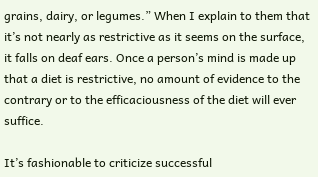grains, dairy, or legumes.” When I explain to them that it’s not nearly as restrictive as it seems on the surface, it falls on deaf ears. Once a person’s mind is made up that a diet is restrictive, no amount of evidence to the contrary or to the efficaciousness of the diet will ever suffice.

It’s fashionable to criticize successful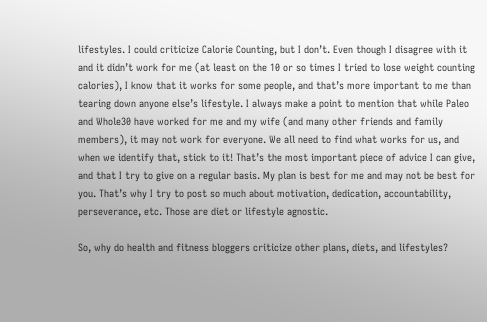lifestyles. I could criticize Calorie Counting, but I don’t. Even though I disagree with it and it didn’t work for me (at least on the 10 or so times I tried to lose weight counting calories), I know that it works for some people, and that’s more important to me than tearing down anyone else’s lifestyle. I always make a point to mention that while Paleo and Whole30 have worked for me and my wife (and many other friends and family members), it may not work for everyone. We all need to find what works for us, and when we identify that, stick to it! That’s the most important piece of advice I can give, and that I try to give on a regular basis. My plan is best for me and may not be best for you. That’s why I try to post so much about motivation, dedication, accountability, perseverance, etc. Those are diet or lifestyle agnostic.

So, why do health and fitness bloggers criticize other plans, diets, and lifestyles?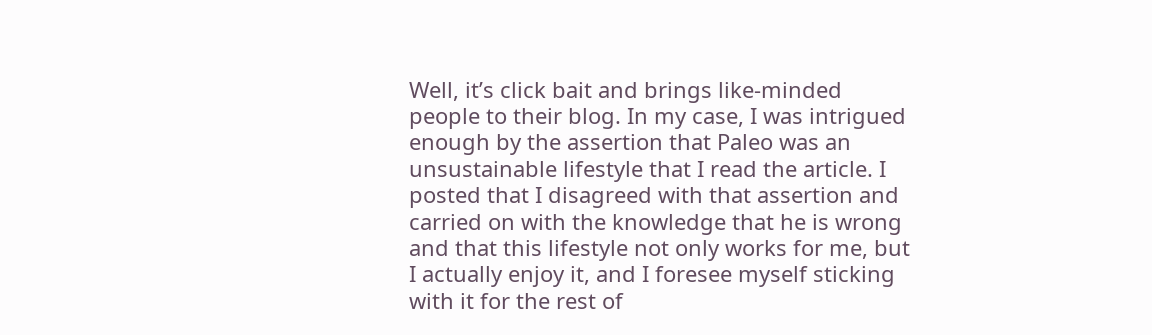Well, it’s click bait and brings like-minded people to their blog. In my case, I was intrigued enough by the assertion that Paleo was an unsustainable lifestyle that I read the article. I posted that I disagreed with that assertion and carried on with the knowledge that he is wrong and that this lifestyle not only works for me, but I actually enjoy it, and I foresee myself sticking with it for the rest of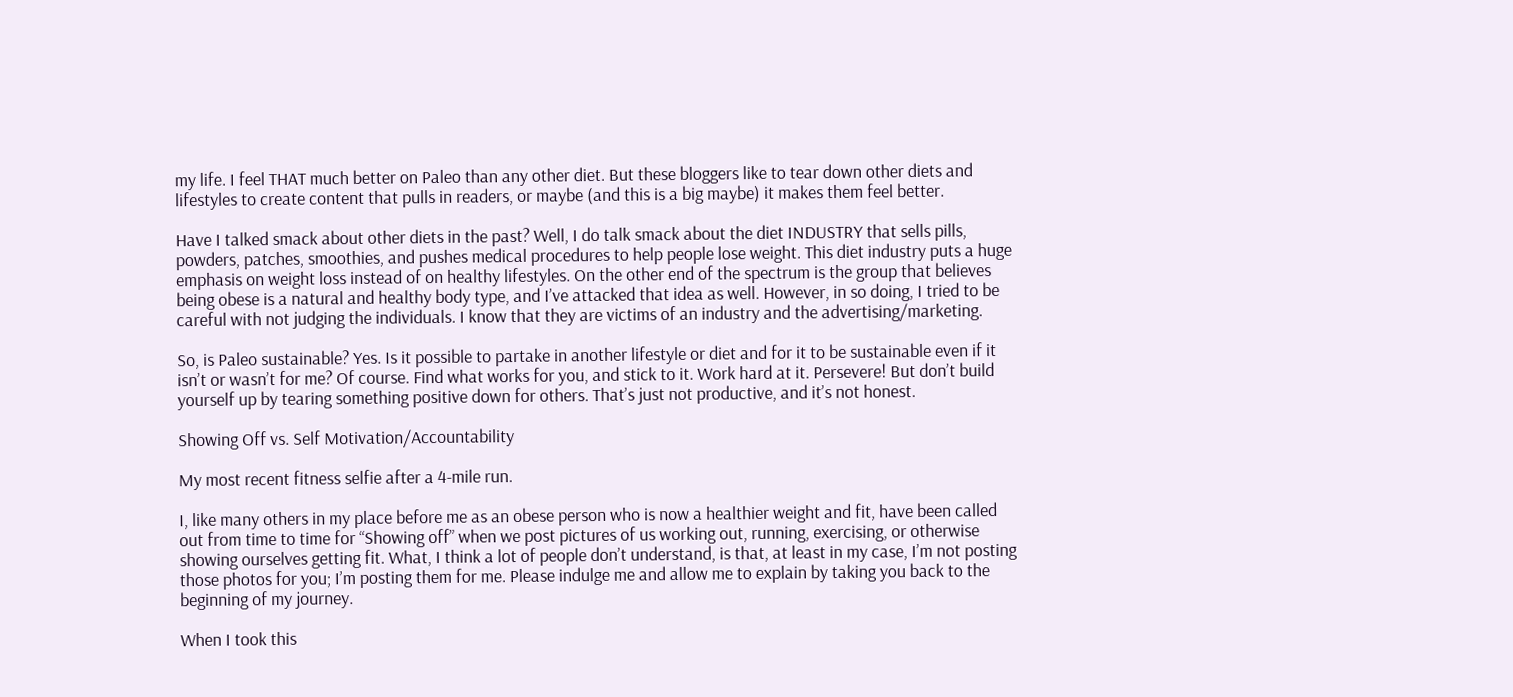my life. I feel THAT much better on Paleo than any other diet. But these bloggers like to tear down other diets and lifestyles to create content that pulls in readers, or maybe (and this is a big maybe) it makes them feel better.

Have I talked smack about other diets in the past? Well, I do talk smack about the diet INDUSTRY that sells pills, powders, patches, smoothies, and pushes medical procedures to help people lose weight. This diet industry puts a huge emphasis on weight loss instead of on healthy lifestyles. On the other end of the spectrum is the group that believes being obese is a natural and healthy body type, and I’ve attacked that idea as well. However, in so doing, I tried to be careful with not judging the individuals. I know that they are victims of an industry and the advertising/marketing.

So, is Paleo sustainable? Yes. Is it possible to partake in another lifestyle or diet and for it to be sustainable even if it isn’t or wasn’t for me? Of course. Find what works for you, and stick to it. Work hard at it. Persevere! But don’t build yourself up by tearing something positive down for others. That’s just not productive, and it’s not honest.

Showing Off vs. Self Motivation/Accountability

My most recent fitness selfie after a 4-mile run.

I, like many others in my place before me as an obese person who is now a healthier weight and fit, have been called out from time to time for “Showing off” when we post pictures of us working out, running, exercising, or otherwise showing ourselves getting fit. What, I think a lot of people don’t understand, is that, at least in my case, I’m not posting those photos for you; I’m posting them for me. Please indulge me and allow me to explain by taking you back to the beginning of my journey.

When I took this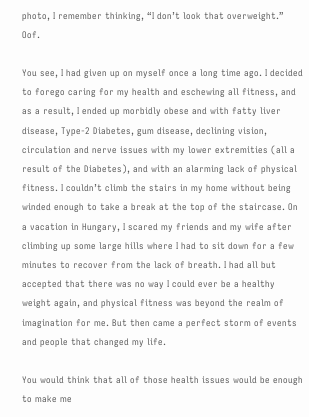photo, I remember thinking, “I don’t look that overweight.” Oof.

You see, I had given up on myself once a long time ago. I decided to forego caring for my health and eschewing all fitness, and as a result, I ended up morbidly obese and with fatty liver disease, Type-2 Diabetes, gum disease, declining vision, circulation and nerve issues with my lower extremities (all a result of the Diabetes), and with an alarming lack of physical fitness. I couldn’t climb the stairs in my home without being winded enough to take a break at the top of the staircase. On a vacation in Hungary, I scared my friends and my wife after climbing up some large hills where I had to sit down for a few minutes to recover from the lack of breath. I had all but accepted that there was no way I could ever be a healthy weight again, and physical fitness was beyond the realm of imagination for me. But then came a perfect storm of events and people that changed my life.

You would think that all of those health issues would be enough to make me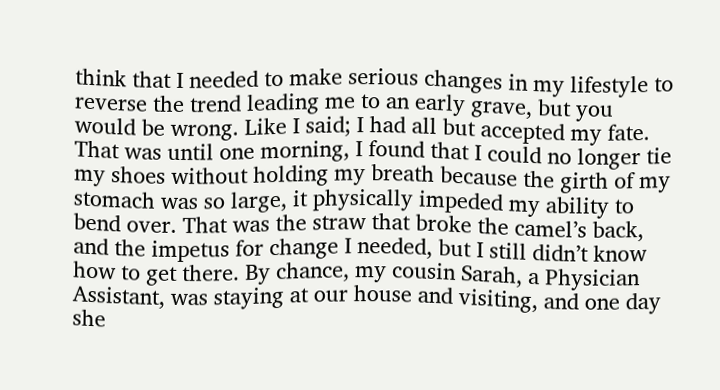think that I needed to make serious changes in my lifestyle to reverse the trend leading me to an early grave, but you would be wrong. Like I said; I had all but accepted my fate. That was until one morning, I found that I could no longer tie my shoes without holding my breath because the girth of my stomach was so large, it physically impeded my ability to bend over. That was the straw that broke the camel’s back, and the impetus for change I needed, but I still didn’t know how to get there. By chance, my cousin Sarah, a Physician Assistant, was staying at our house and visiting, and one day she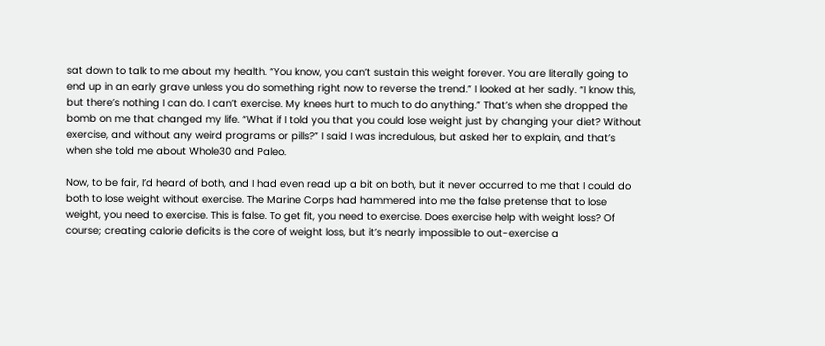sat down to talk to me about my health. “You know, you can’t sustain this weight forever. You are literally going to end up in an early grave unless you do something right now to reverse the trend.” I looked at her sadly. “I know this, but there’s nothing I can do. I can’t exercise. My knees hurt to much to do anything.” That’s when she dropped the bomb on me that changed my life. “What if I told you that you could lose weight just by changing your diet? Without exercise, and without any weird programs or pills?” I said I was incredulous, but asked her to explain, and that’s when she told me about Whole30 and Paleo.

Now, to be fair, I’d heard of both, and I had even read up a bit on both, but it never occurred to me that I could do both to lose weight without exercise. The Marine Corps had hammered into me the false pretense that to lose weight, you need to exercise. This is false. To get fit, you need to exercise. Does exercise help with weight loss? Of course; creating calorie deficits is the core of weight loss, but it’s nearly impossible to out-exercise a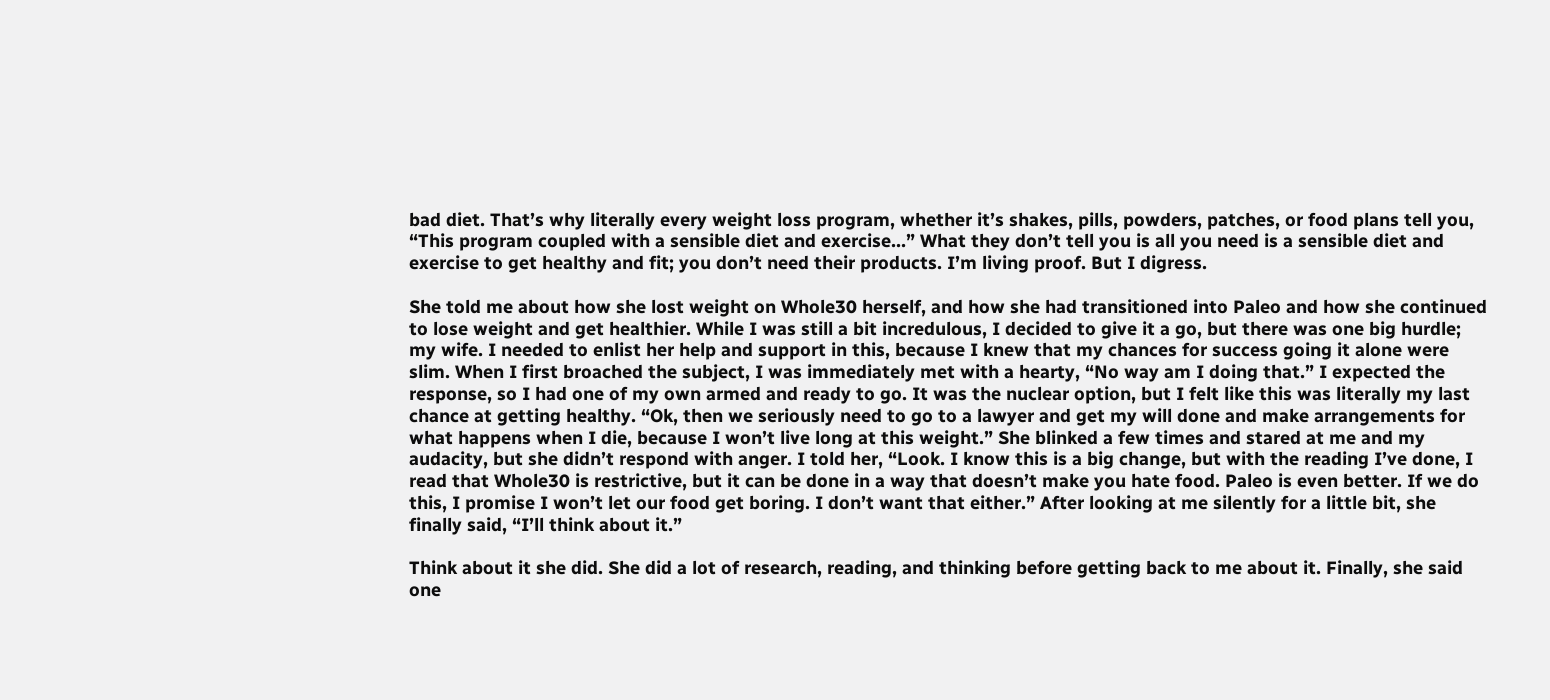bad diet. That’s why literally every weight loss program, whether it’s shakes, pills, powders, patches, or food plans tell you, “This program coupled with a sensible diet and exercise…” What they don’t tell you is all you need is a sensible diet and exercise to get healthy and fit; you don’t need their products. I’m living proof. But I digress.

She told me about how she lost weight on Whole30 herself, and how she had transitioned into Paleo and how she continued to lose weight and get healthier. While I was still a bit incredulous, I decided to give it a go, but there was one big hurdle; my wife. I needed to enlist her help and support in this, because I knew that my chances for success going it alone were slim. When I first broached the subject, I was immediately met with a hearty, “No way am I doing that.” I expected the response, so I had one of my own armed and ready to go. It was the nuclear option, but I felt like this was literally my last chance at getting healthy. “Ok, then we seriously need to go to a lawyer and get my will done and make arrangements for what happens when I die, because I won’t live long at this weight.” She blinked a few times and stared at me and my audacity, but she didn’t respond with anger. I told her, “Look. I know this is a big change, but with the reading I’ve done, I read that Whole30 is restrictive, but it can be done in a way that doesn’t make you hate food. Paleo is even better. If we do this, I promise I won’t let our food get boring. I don’t want that either.” After looking at me silently for a little bit, she finally said, “I’ll think about it.”

Think about it she did. She did a lot of research, reading, and thinking before getting back to me about it. Finally, she said one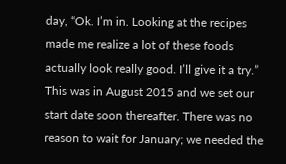day, “Ok. I’m in. Looking at the recipes made me realize a lot of these foods actually look really good. I’ll give it a try.” This was in August 2015 and we set our start date soon thereafter. There was no reason to wait for January; we needed the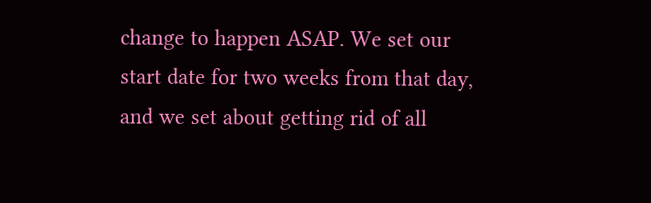change to happen ASAP. We set our start date for two weeks from that day, and we set about getting rid of all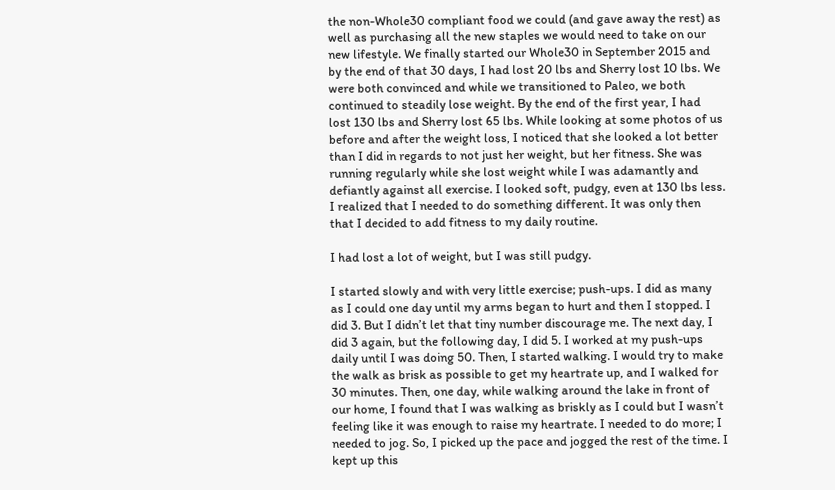the non-Whole30 compliant food we could (and gave away the rest) as well as purchasing all the new staples we would need to take on our new lifestyle. We finally started our Whole30 in September 2015 and by the end of that 30 days, I had lost 20 lbs and Sherry lost 10 lbs. We were both convinced and while we transitioned to Paleo, we both continued to steadily lose weight. By the end of the first year, I had lost 130 lbs and Sherry lost 65 lbs. While looking at some photos of us before and after the weight loss, I noticed that she looked a lot better than I did in regards to not just her weight, but her fitness. She was running regularly while she lost weight while I was adamantly and defiantly against all exercise. I looked soft, pudgy, even at 130 lbs less. I realized that I needed to do something different. It was only then that I decided to add fitness to my daily routine.

I had lost a lot of weight, but I was still pudgy.

I started slowly and with very little exercise; push-ups. I did as many as I could one day until my arms began to hurt and then I stopped. I did 3. But I didn’t let that tiny number discourage me. The next day, I did 3 again, but the following day, I did 5. I worked at my push-ups daily until I was doing 50. Then, I started walking. I would try to make the walk as brisk as possible to get my heartrate up, and I walked for 30 minutes. Then, one day, while walking around the lake in front of our home, I found that I was walking as briskly as I could but I wasn’t feeling like it was enough to raise my heartrate. I needed to do more; I needed to jog. So, I picked up the pace and jogged the rest of the time. I kept up this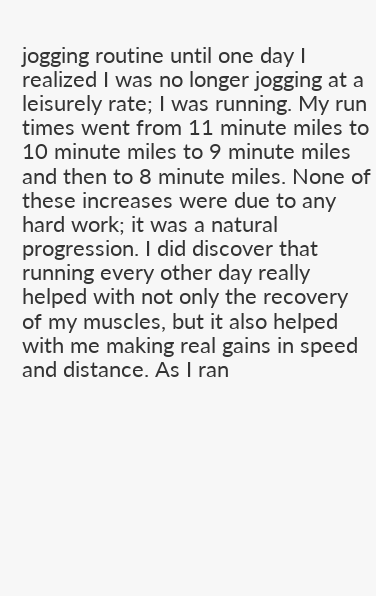jogging routine until one day I realized I was no longer jogging at a leisurely rate; I was running. My run times went from 11 minute miles to 10 minute miles to 9 minute miles and then to 8 minute miles. None of these increases were due to any hard work; it was a natural progression. I did discover that running every other day really helped with not only the recovery of my muscles, but it also helped with me making real gains in speed and distance. As I ran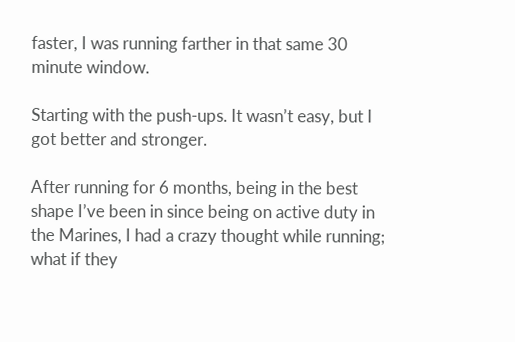faster, I was running farther in that same 30 minute window.

Starting with the push-ups. It wasn’t easy, but I got better and stronger.

After running for 6 months, being in the best shape I’ve been in since being on active duty in the Marines, I had a crazy thought while running; what if they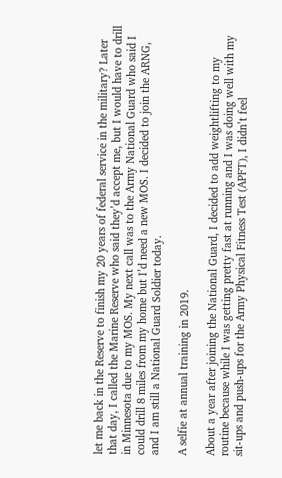let me back in the Reserve to finish my 20 years of federal service in the military? Later that day, I called the Marine Reserve who said they’d accept me, but I would have to drill in Minnesota due to my MOS. My next call was to the Army National Guard who said I could drill 8 miles from my home but I’d need a new MOS. I decided to join the ARNG, and I am still a National Guard Soldier today.

A selfie at annual training in 2019.

About a year after joining the National Guard, I decided to add weightlifting to my routine because while I was getting pretty fast at running and I was doing well with my sit-ups and push-ups for the Army Physical Fitness Test (APFT), I didn’t feel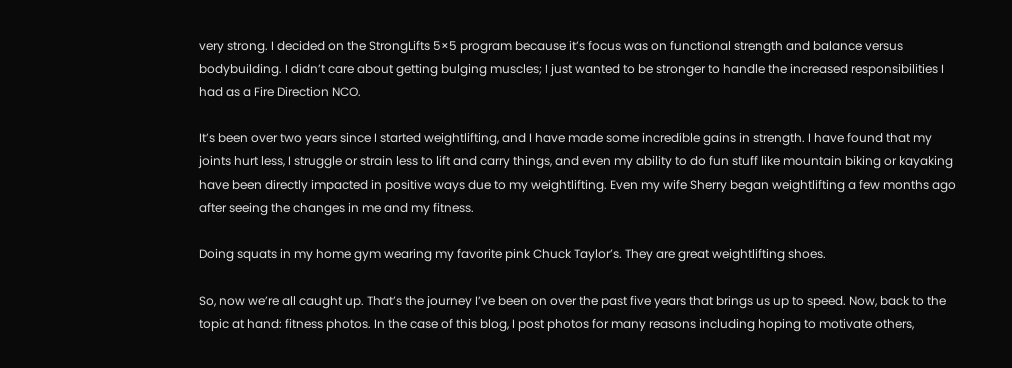very strong. I decided on the StrongLifts 5×5 program because it’s focus was on functional strength and balance versus bodybuilding. I didn’t care about getting bulging muscles; I just wanted to be stronger to handle the increased responsibilities I had as a Fire Direction NCO.

It’s been over two years since I started weightlifting, and I have made some incredible gains in strength. I have found that my joints hurt less, I struggle or strain less to lift and carry things, and even my ability to do fun stuff like mountain biking or kayaking have been directly impacted in positive ways due to my weightlifting. Even my wife Sherry began weightlifting a few months ago after seeing the changes in me and my fitness.

Doing squats in my home gym wearing my favorite pink Chuck Taylor’s. They are great weightlifting shoes.

So, now we’re all caught up. That’s the journey I’ve been on over the past five years that brings us up to speed. Now, back to the topic at hand: fitness photos. In the case of this blog, I post photos for many reasons including hoping to motivate others,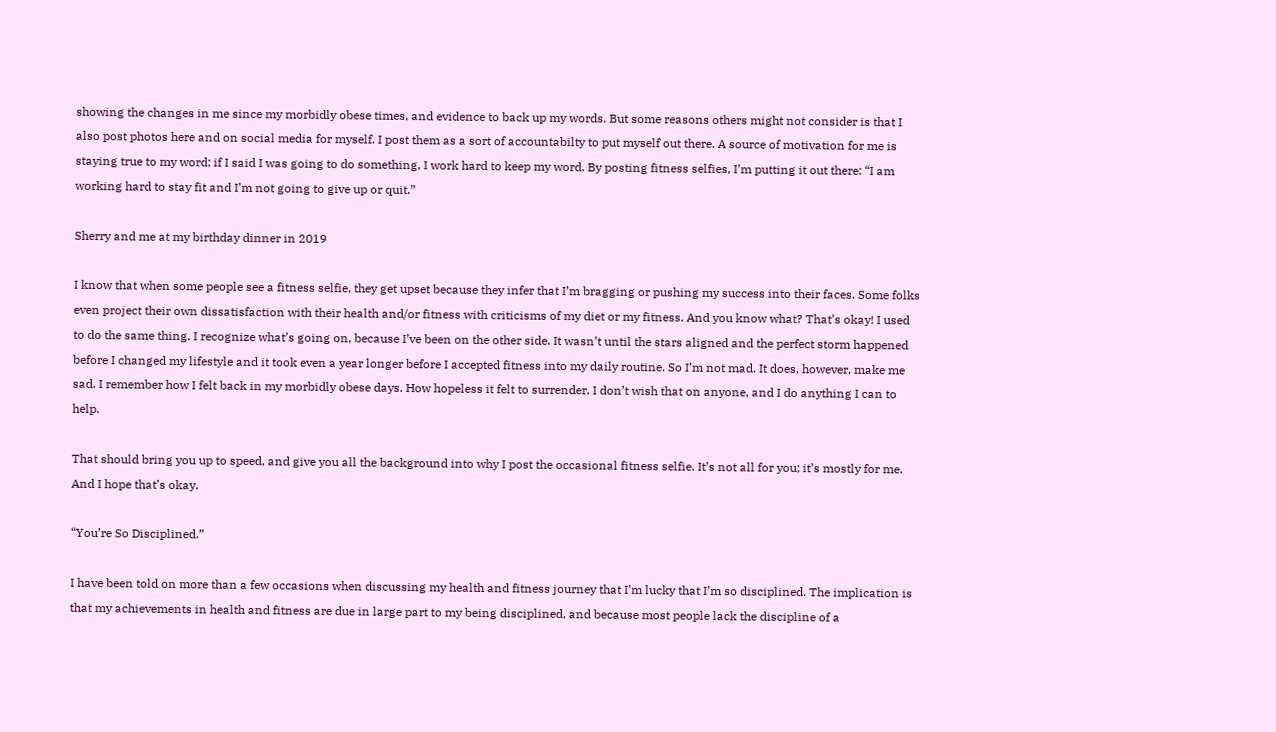showing the changes in me since my morbidly obese times, and evidence to back up my words. But some reasons others might not consider is that I also post photos here and on social media for myself. I post them as a sort of accountabilty to put myself out there. A source of motivation for me is staying true to my word; if I said I was going to do something, I work hard to keep my word. By posting fitness selfies, I’m putting it out there: “I am working hard to stay fit and I’m not going to give up or quit.”

Sherry and me at my birthday dinner in 2019

I know that when some people see a fitness selfie, they get upset because they infer that I’m bragging or pushing my success into their faces. Some folks even project their own dissatisfaction with their health and/or fitness with criticisms of my diet or my fitness. And you know what? That’s okay! I used to do the same thing. I recognize what’s going on, because I’ve been on the other side. It wasn’t until the stars aligned and the perfect storm happened before I changed my lifestyle and it took even a year longer before I accepted fitness into my daily routine. So I’m not mad. It does, however, make me sad. I remember how I felt back in my morbidly obese days. How hopeless it felt to surrender. I don’t wish that on anyone, and I do anything I can to help.

That should bring you up to speed, and give you all the background into why I post the occasional fitness selfie. It’s not all for you; it’s mostly for me. And I hope that’s okay.

“You’re So Disciplined.”

I have been told on more than a few occasions when discussing my health and fitness journey that I’m lucky that I’m so disciplined. The implication is that my achievements in health and fitness are due in large part to my being disciplined, and because most people lack the discipline of a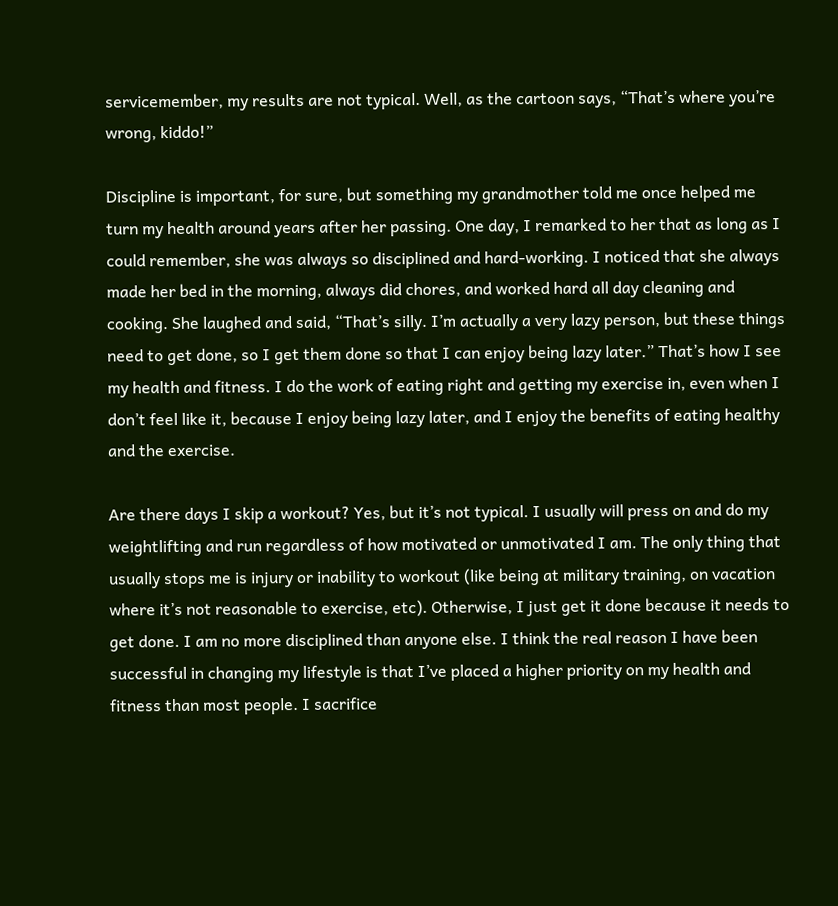servicemember, my results are not typical. Well, as the cartoon says, “That’s where you’re wrong, kiddo!”

Discipline is important, for sure, but something my grandmother told me once helped me turn my health around years after her passing. One day, I remarked to her that as long as I could remember, she was always so disciplined and hard-working. I noticed that she always made her bed in the morning, always did chores, and worked hard all day cleaning and cooking. She laughed and said, “That’s silly. I’m actually a very lazy person, but these things need to get done, so I get them done so that I can enjoy being lazy later.” That’s how I see my health and fitness. I do the work of eating right and getting my exercise in, even when I don’t feel like it, because I enjoy being lazy later, and I enjoy the benefits of eating healthy and the exercise.

Are there days I skip a workout? Yes, but it’s not typical. I usually will press on and do my weightlifting and run regardless of how motivated or unmotivated I am. The only thing that usually stops me is injury or inability to workout (like being at military training, on vacation where it’s not reasonable to exercise, etc). Otherwise, I just get it done because it needs to get done. I am no more disciplined than anyone else. I think the real reason I have been successful in changing my lifestyle is that I’ve placed a higher priority on my health and fitness than most people. I sacrifice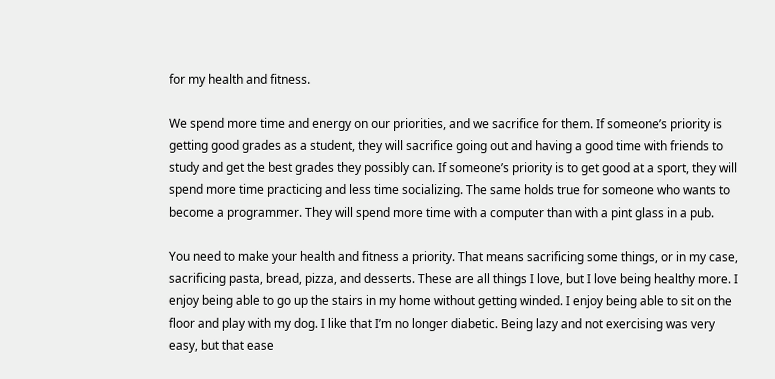for my health and fitness.

We spend more time and energy on our priorities, and we sacrifice for them. If someone’s priority is getting good grades as a student, they will sacrifice going out and having a good time with friends to study and get the best grades they possibly can. If someone’s priority is to get good at a sport, they will spend more time practicing and less time socializing. The same holds true for someone who wants to become a programmer. They will spend more time with a computer than with a pint glass in a pub.

You need to make your health and fitness a priority. That means sacrificing some things, or in my case, sacrificing pasta, bread, pizza, and desserts. These are all things I love, but I love being healthy more. I enjoy being able to go up the stairs in my home without getting winded. I enjoy being able to sit on the floor and play with my dog. I like that I’m no longer diabetic. Being lazy and not exercising was very easy, but that ease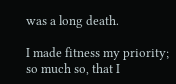was a long death.

I made fitness my priority; so much so, that I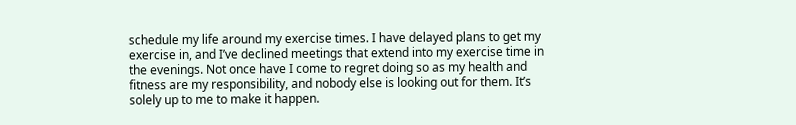schedule my life around my exercise times. I have delayed plans to get my exercise in, and I’ve declined meetings that extend into my exercise time in the evenings. Not once have I come to regret doing so as my health and fitness are my responsibility, and nobody else is looking out for them. It’s solely up to me to make it happen.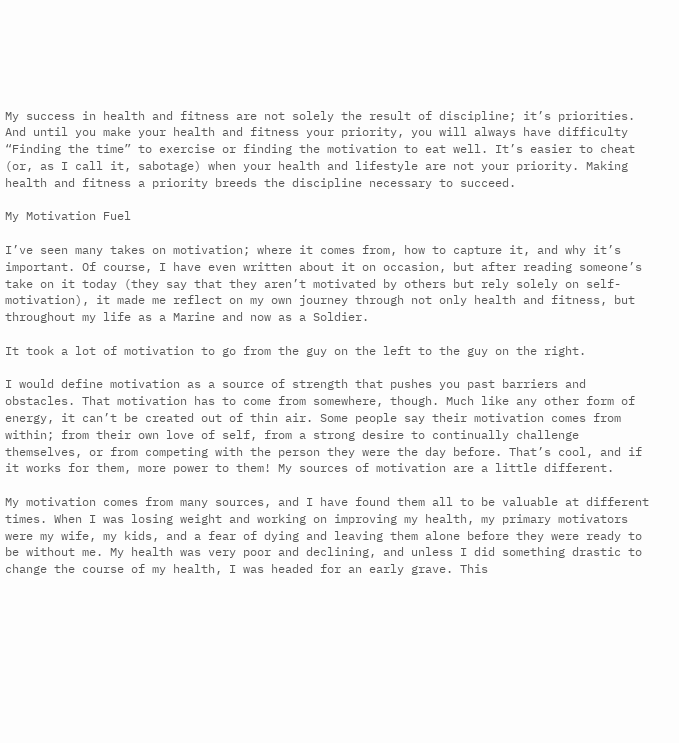My success in health and fitness are not solely the result of discipline; it’s priorities. And until you make your health and fitness your priority, you will always have difficulty “Finding the time” to exercise or finding the motivation to eat well. It’s easier to cheat (or, as I call it, sabotage) when your health and lifestyle are not your priority. Making health and fitness a priority breeds the discipline necessary to succeed.

My Motivation Fuel

I’ve seen many takes on motivation; where it comes from, how to capture it, and why it’s important. Of course, I have even written about it on occasion, but after reading someone’s take on it today (they say that they aren’t motivated by others but rely solely on self-motivation), it made me reflect on my own journey through not only health and fitness, but throughout my life as a Marine and now as a Soldier.

It took a lot of motivation to go from the guy on the left to the guy on the right.

I would define motivation as a source of strength that pushes you past barriers and obstacles. That motivation has to come from somewhere, though. Much like any other form of energy, it can’t be created out of thin air. Some people say their motivation comes from within; from their own love of self, from a strong desire to continually challenge themselves, or from competing with the person they were the day before. That’s cool, and if it works for them, more power to them! My sources of motivation are a little different.

My motivation comes from many sources, and I have found them all to be valuable at different times. When I was losing weight and working on improving my health, my primary motivators were my wife, my kids, and a fear of dying and leaving them alone before they were ready to be without me. My health was very poor and declining, and unless I did something drastic to change the course of my health, I was headed for an early grave. This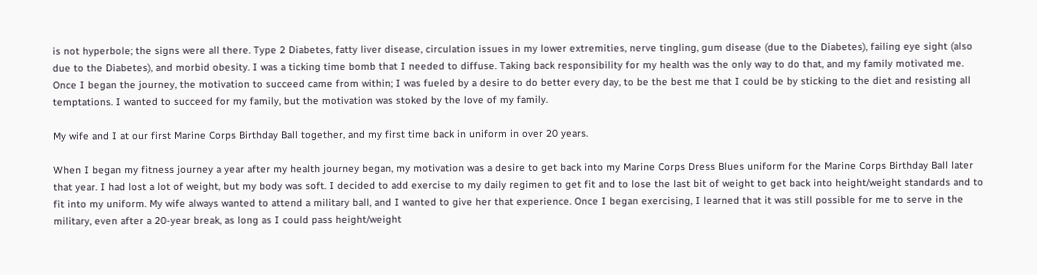is not hyperbole; the signs were all there. Type 2 Diabetes, fatty liver disease, circulation issues in my lower extremities, nerve tingling, gum disease (due to the Diabetes), failing eye sight (also due to the Diabetes), and morbid obesity. I was a ticking time bomb that I needed to diffuse. Taking back responsibility for my health was the only way to do that, and my family motivated me. Once I began the journey, the motivation to succeed came from within; I was fueled by a desire to do better every day, to be the best me that I could be by sticking to the diet and resisting all temptations. I wanted to succeed for my family, but the motivation was stoked by the love of my family.

My wife and I at our first Marine Corps Birthday Ball together, and my first time back in uniform in over 20 years.

When I began my fitness journey a year after my health journey began, my motivation was a desire to get back into my Marine Corps Dress Blues uniform for the Marine Corps Birthday Ball later that year. I had lost a lot of weight, but my body was soft. I decided to add exercise to my daily regimen to get fit and to lose the last bit of weight to get back into height/weight standards and to fit into my uniform. My wife always wanted to attend a military ball, and I wanted to give her that experience. Once I began exercising, I learned that it was still possible for me to serve in the military, even after a 20-year break, as long as I could pass height/weight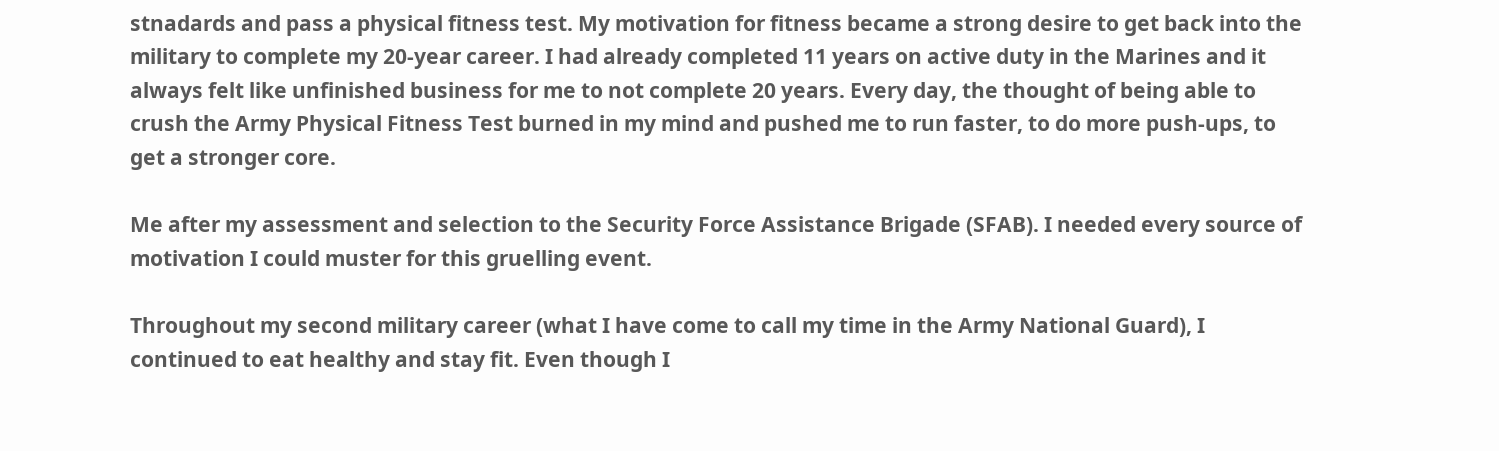stnadards and pass a physical fitness test. My motivation for fitness became a strong desire to get back into the military to complete my 20-year career. I had already completed 11 years on active duty in the Marines and it always felt like unfinished business for me to not complete 20 years. Every day, the thought of being able to crush the Army Physical Fitness Test burned in my mind and pushed me to run faster, to do more push-ups, to get a stronger core.

Me after my assessment and selection to the Security Force Assistance Brigade (SFAB). I needed every source of motivation I could muster for this gruelling event.

Throughout my second military career (what I have come to call my time in the Army National Guard), I continued to eat healthy and stay fit. Even though I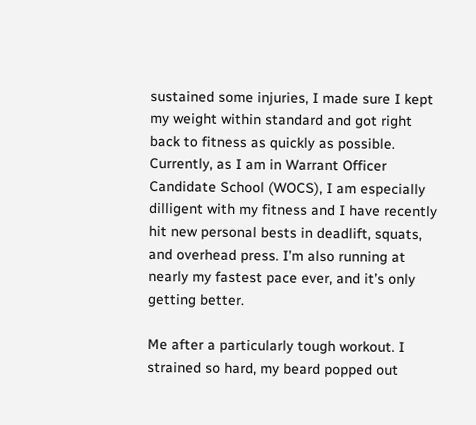sustained some injuries, I made sure I kept my weight within standard and got right back to fitness as quickly as possible. Currently, as I am in Warrant Officer Candidate School (WOCS), I am especially dilligent with my fitness and I have recently hit new personal bests in deadlift, squats, and overhead press. I’m also running at nearly my fastest pace ever, and it’s only getting better.

Me after a particularly tough workout. I strained so hard, my beard popped out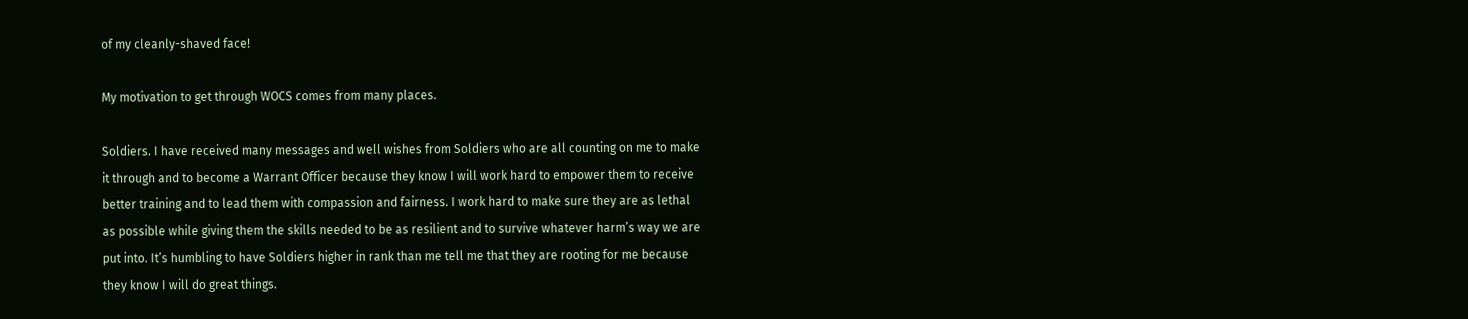of my cleanly-shaved face!

My motivation to get through WOCS comes from many places.

Soldiers. I have received many messages and well wishes from Soldiers who are all counting on me to make it through and to become a Warrant Officer because they know I will work hard to empower them to receive better training and to lead them with compassion and fairness. I work hard to make sure they are as lethal as possible while giving them the skills needed to be as resilient and to survive whatever harm’s way we are put into. It’s humbling to have Soldiers higher in rank than me tell me that they are rooting for me because they know I will do great things.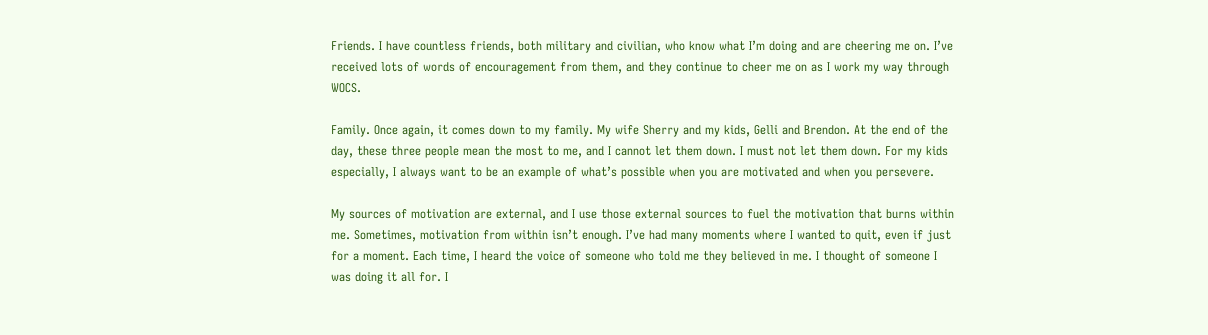Friends. I have countless friends, both military and civilian, who know what I’m doing and are cheering me on. I’ve received lots of words of encouragement from them, and they continue to cheer me on as I work my way through WOCS.

Family. Once again, it comes down to my family. My wife Sherry and my kids, Gelli and Brendon. At the end of the day, these three people mean the most to me, and I cannot let them down. I must not let them down. For my kids especially, I always want to be an example of what’s possible when you are motivated and when you persevere.

My sources of motivation are external, and I use those external sources to fuel the motivation that burns within me. Sometimes, motivation from within isn’t enough. I’ve had many moments where I wanted to quit, even if just for a moment. Each time, I heard the voice of someone who told me they believed in me. I thought of someone I was doing it all for. I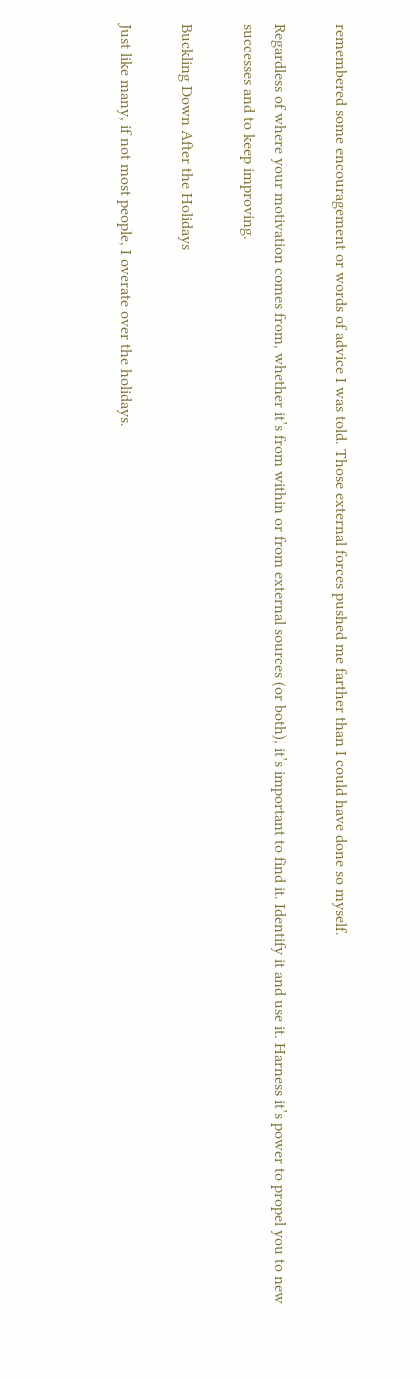remembered some encouragement or words of advice I was told. Those external forces pushed me farther than I could have done so myself.

Regardless of where your motivation comes from, whether it’s from within or from external sources (or both), it’s important to find it. Identify it and use it. Harness it’s power to propel you to new successes and to keep improving.

Buckling Down After the Holidays

Just like many, if not most people, I overate over the holidays.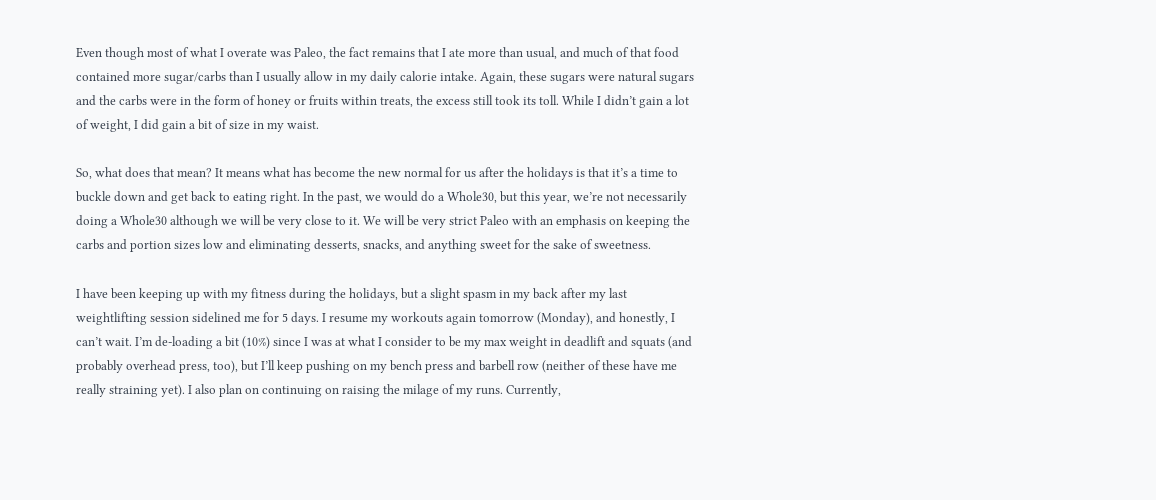Even though most of what I overate was Paleo, the fact remains that I ate more than usual, and much of that food contained more sugar/carbs than I usually allow in my daily calorie intake. Again, these sugars were natural sugars and the carbs were in the form of honey or fruits within treats, the excess still took its toll. While I didn’t gain a lot of weight, I did gain a bit of size in my waist.

So, what does that mean? It means what has become the new normal for us after the holidays is that it’s a time to buckle down and get back to eating right. In the past, we would do a Whole30, but this year, we’re not necessarily doing a Whole30 although we will be very close to it. We will be very strict Paleo with an emphasis on keeping the carbs and portion sizes low and eliminating desserts, snacks, and anything sweet for the sake of sweetness.

I have been keeping up with my fitness during the holidays, but a slight spasm in my back after my last weightlifting session sidelined me for 5 days. I resume my workouts again tomorrow (Monday), and honestly, I can’t wait. I’m de-loading a bit (10%) since I was at what I consider to be my max weight in deadlift and squats (and probably overhead press, too), but I’ll keep pushing on my bench press and barbell row (neither of these have me really straining yet). I also plan on continuing on raising the milage of my runs. Currently,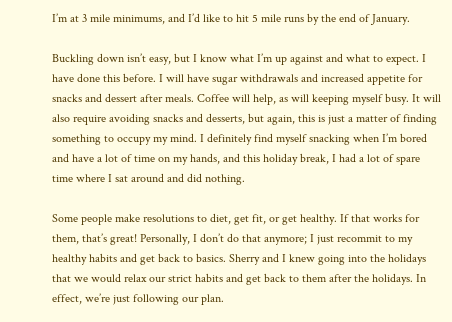I’m at 3 mile minimums, and I’d like to hit 5 mile runs by the end of January.

Buckling down isn’t easy, but I know what I’m up against and what to expect. I have done this before. I will have sugar withdrawals and increased appetite for snacks and dessert after meals. Coffee will help, as will keeping myself busy. It will also require avoiding snacks and desserts, but again, this is just a matter of finding something to occupy my mind. I definitely find myself snacking when I’m bored and have a lot of time on my hands, and this holiday break, I had a lot of spare time where I sat around and did nothing.

Some people make resolutions to diet, get fit, or get healthy. If that works for them, that’s great! Personally, I don’t do that anymore; I just recommit to my healthy habits and get back to basics. Sherry and I knew going into the holidays that we would relax our strict habits and get back to them after the holidays. In effect, we’re just following our plan.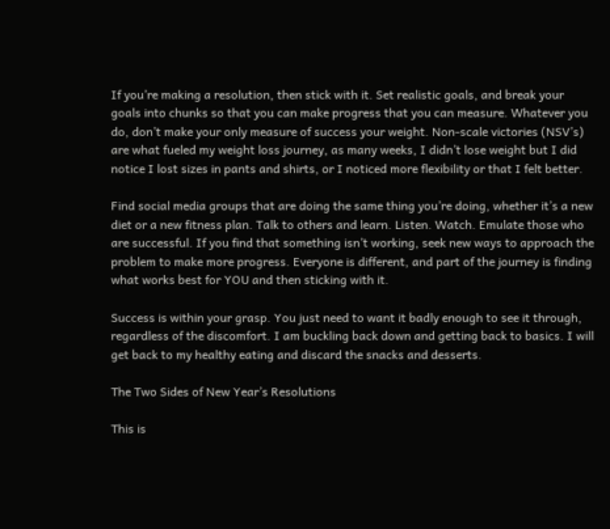If you’re making a resolution, then stick with it. Set realistic goals, and break your goals into chunks so that you can make progress that you can measure. Whatever you do, don’t make your only measure of success your weight. Non-scale victories (NSV’s) are what fueled my weight loss journey, as many weeks, I didn’t lose weight but I did notice I lost sizes in pants and shirts, or I noticed more flexibility or that I felt better.

Find social media groups that are doing the same thing you’re doing, whether it’s a new diet or a new fitness plan. Talk to others and learn. Listen. Watch. Emulate those who are successful. If you find that something isn’t working, seek new ways to approach the problem to make more progress. Everyone is different, and part of the journey is finding what works best for YOU and then sticking with it.

Success is within your grasp. You just need to want it badly enough to see it through, regardless of the discomfort. I am buckling back down and getting back to basics. I will get back to my healthy eating and discard the snacks and desserts.

The Two Sides of New Year’s Resolutions

This is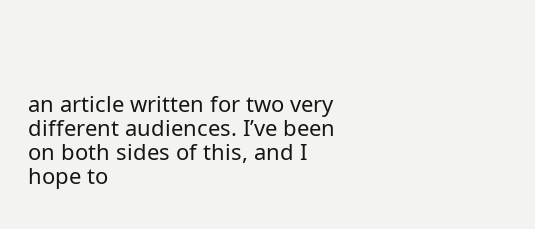an article written for two very different audiences. I’ve been on both sides of this, and I hope to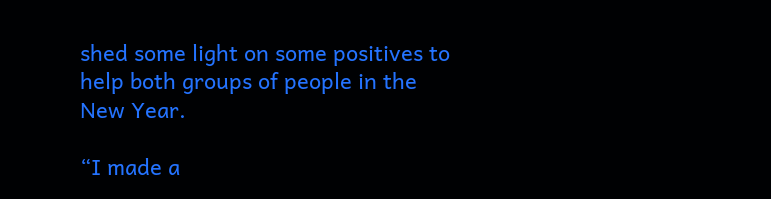shed some light on some positives to help both groups of people in the New Year.

“I made a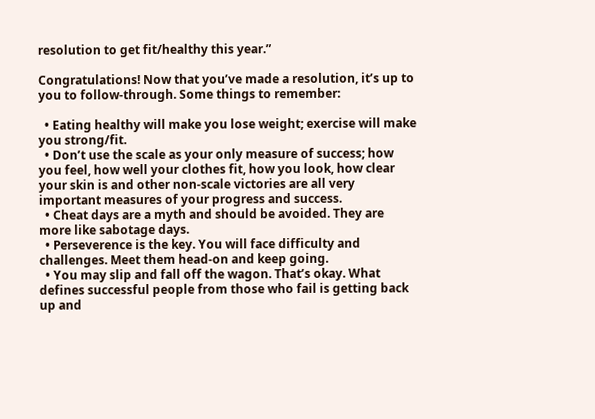resolution to get fit/healthy this year.”

Congratulations! Now that you’ve made a resolution, it’s up to you to follow-through. Some things to remember:

  • Eating healthy will make you lose weight; exercise will make you strong/fit.
  • Don’t use the scale as your only measure of success; how you feel, how well your clothes fit, how you look, how clear your skin is and other non-scale victories are all very important measures of your progress and success.
  • Cheat days are a myth and should be avoided. They are more like sabotage days.
  • Perseverence is the key. You will face difficulty and challenges. Meet them head-on and keep going.
  • You may slip and fall off the wagon. That’s okay. What defines successful people from those who fail is getting back up and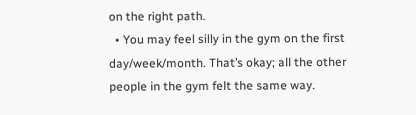on the right path.
  • You may feel silly in the gym on the first day/week/month. That’s okay; all the other people in the gym felt the same way.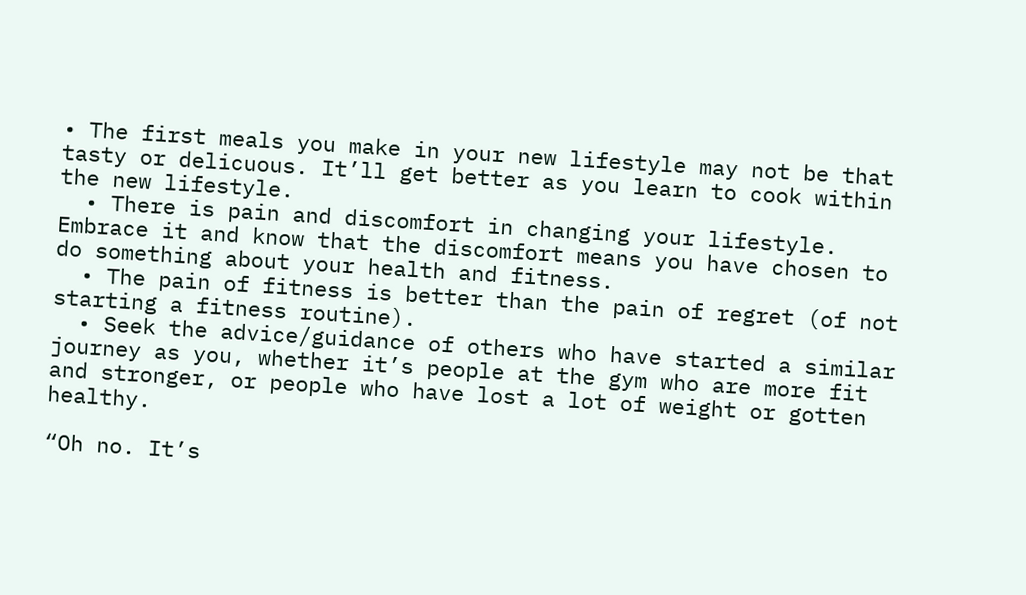• The first meals you make in your new lifestyle may not be that tasty or delicuous. It’ll get better as you learn to cook within the new lifestyle.
  • There is pain and discomfort in changing your lifestyle. Embrace it and know that the discomfort means you have chosen to do something about your health and fitness.
  • The pain of fitness is better than the pain of regret (of not starting a fitness routine).
  • Seek the advice/guidance of others who have started a similar journey as you, whether it’s people at the gym who are more fit and stronger, or people who have lost a lot of weight or gotten healthy.

“Oh no. It’s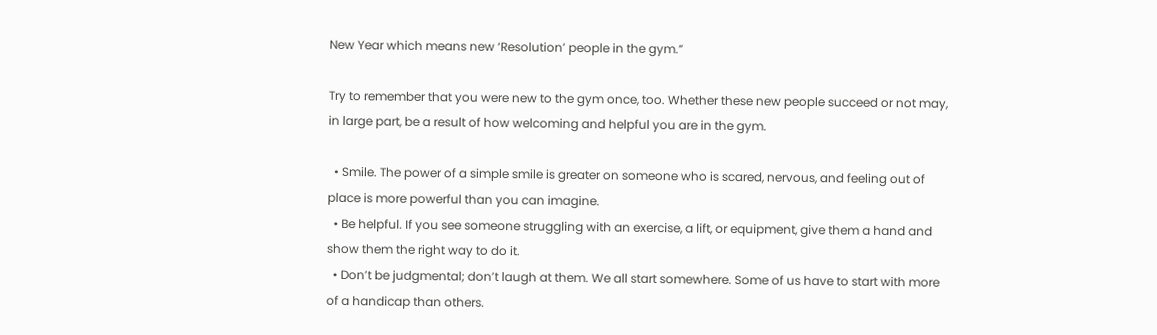New Year which means new ‘Resolution’ people in the gym.”

Try to remember that you were new to the gym once, too. Whether these new people succeed or not may, in large part, be a result of how welcoming and helpful you are in the gym.

  • Smile. The power of a simple smile is greater on someone who is scared, nervous, and feeling out of place is more powerful than you can imagine.
  • Be helpful. If you see someone struggling with an exercise, a lift, or equipment, give them a hand and show them the right way to do it.
  • Don’t be judgmental; don’t laugh at them. We all start somewhere. Some of us have to start with more of a handicap than others.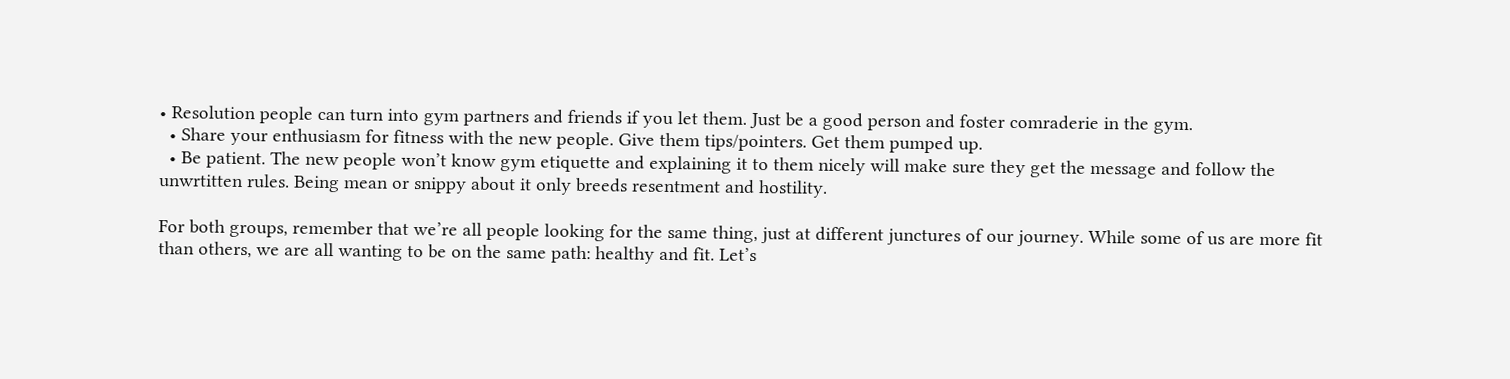• Resolution people can turn into gym partners and friends if you let them. Just be a good person and foster comraderie in the gym.
  • Share your enthusiasm for fitness with the new people. Give them tips/pointers. Get them pumped up.
  • Be patient. The new people won’t know gym etiquette and explaining it to them nicely will make sure they get the message and follow the unwrtitten rules. Being mean or snippy about it only breeds resentment and hostility.

For both groups, remember that we’re all people looking for the same thing, just at different junctures of our journey. While some of us are more fit than others, we are all wanting to be on the same path: healthy and fit. Let’s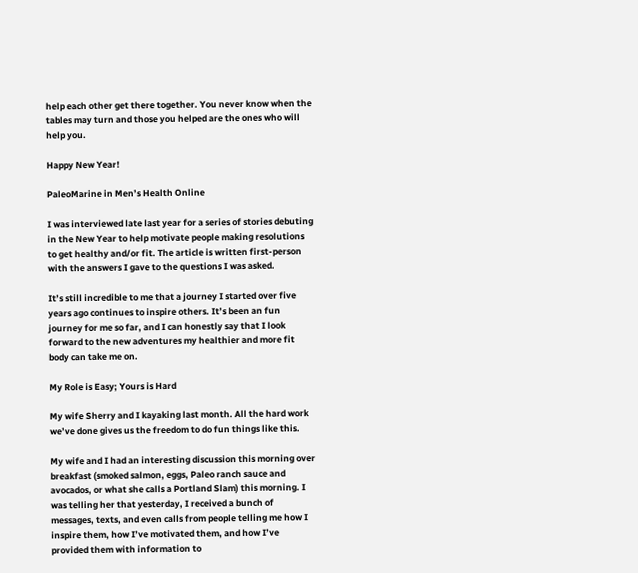help each other get there together. You never know when the tables may turn and those you helped are the ones who will help you.

Happy New Year!

PaleoMarine in Men’s Health Online

I was interviewed late last year for a series of stories debuting in the New Year to help motivate people making resolutions to get healthy and/or fit. The article is written first-person with the answers I gave to the questions I was asked.

It’s still incredible to me that a journey I started over five years ago continues to inspire others. It’s been an fun journey for me so far, and I can honestly say that I look forward to the new adventures my healthier and more fit body can take me on.

My Role is Easy; Yours is Hard

My wife Sherry and I kayaking last month. All the hard work we’ve done gives us the freedom to do fun things like this.

My wife and I had an interesting discussion this morning over breakfast (smoked salmon, eggs, Paleo ranch sauce and avocados, or what she calls a Portland Slam) this morning. I was telling her that yesterday, I received a bunch of messages, texts, and even calls from people telling me how I inspire them, how I’ve motivated them, and how I’ve provided them with information to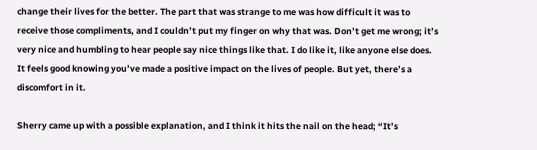change their lives for the better. The part that was strange to me was how difficult it was to receive those compliments, and I couldn’t put my finger on why that was. Don’t get me wrong; it’s very nice and humbling to hear people say nice things like that. I do like it, like anyone else does. It feels good knowing you’ve made a positive impact on the lives of people. But yet, there’s a discomfort in it.

Sherry came up with a possible explanation, and I think it hits the nail on the head; “It’s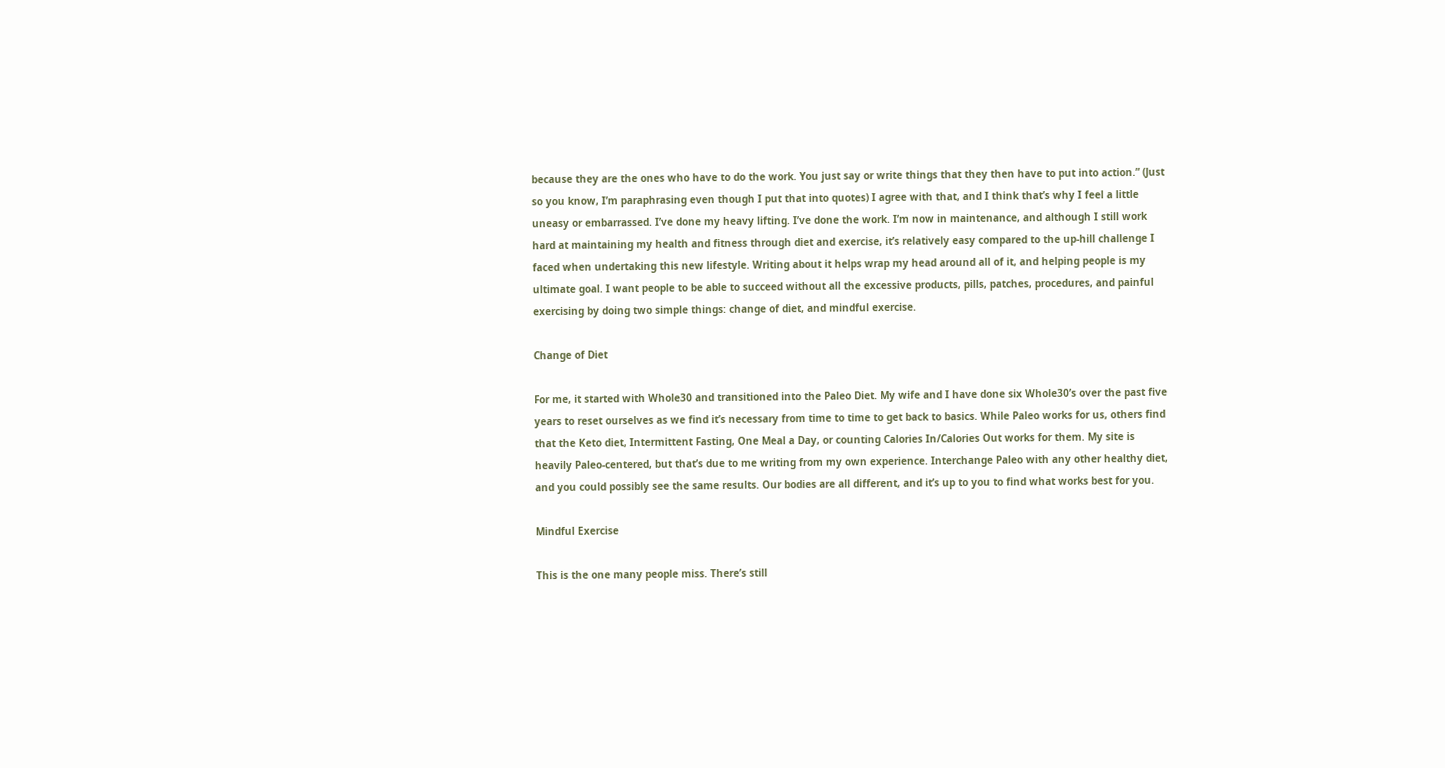because they are the ones who have to do the work. You just say or write things that they then have to put into action.” (Just so you know, I’m paraphrasing even though I put that into quotes) I agree with that, and I think that’s why I feel a little uneasy or embarrassed. I’ve done my heavy lifting. I’ve done the work. I’m now in maintenance, and although I still work hard at maintaining my health and fitness through diet and exercise, it’s relatively easy compared to the up-hill challenge I faced when undertaking this new lifestyle. Writing about it helps wrap my head around all of it, and helping people is my ultimate goal. I want people to be able to succeed without all the excessive products, pills, patches, procedures, and painful exercising by doing two simple things: change of diet, and mindful exercise.

Change of Diet

For me, it started with Whole30 and transitioned into the Paleo Diet. My wife and I have done six Whole30’s over the past five years to reset ourselves as we find it’s necessary from time to time to get back to basics. While Paleo works for us, others find that the Keto diet, Intermittent Fasting, One Meal a Day, or counting Calories In/Calories Out works for them. My site is heavily Paleo-centered, but that’s due to me writing from my own experience. Interchange Paleo with any other healthy diet, and you could possibly see the same results. Our bodies are all different, and it’s up to you to find what works best for you.

Mindful Exercise

This is the one many people miss. There’s still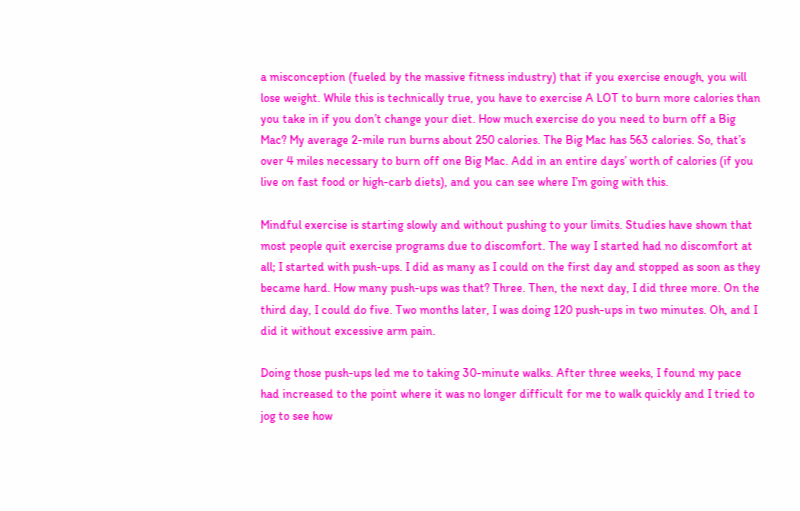a misconception (fueled by the massive fitness industry) that if you exercise enough, you will lose weight. While this is technically true, you have to exercise A LOT to burn more calories than you take in if you don’t change your diet. How much exercise do you need to burn off a Big Mac? My average 2-mile run burns about 250 calories. The Big Mac has 563 calories. So, that’s over 4 miles necessary to burn off one Big Mac. Add in an entire days’ worth of calories (if you live on fast food or high-carb diets), and you can see where I’m going with this.

Mindful exercise is starting slowly and without pushing to your limits. Studies have shown that most people quit exercise programs due to discomfort. The way I started had no discomfort at all; I started with push-ups. I did as many as I could on the first day and stopped as soon as they became hard. How many push-ups was that? Three. Then, the next day, I did three more. On the third day, I could do five. Two months later, I was doing 120 push-ups in two minutes. Oh, and I did it without excessive arm pain.

Doing those push-ups led me to taking 30-minute walks. After three weeks, I found my pace had increased to the point where it was no longer difficult for me to walk quickly and I tried to jog to see how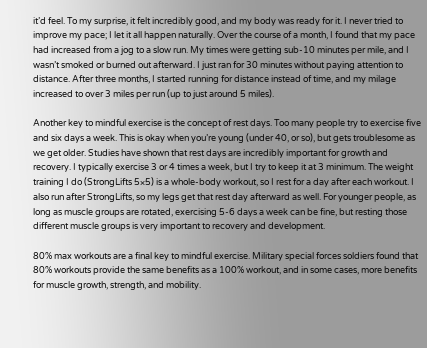it’d feel. To my surprise, it felt incredibly good, and my body was ready for it. I never tried to improve my pace; I let it all happen naturally. Over the course of a month, I found that my pace had increased from a jog to a slow run. My times were getting sub-10 minutes per mile, and I wasn’t smoked or burned out afterward. I just ran for 30 minutes without paying attention to distance. After three months, I started running for distance instead of time, and my milage increased to over 3 miles per run (up to just around 5 miles).

Another key to mindful exercise is the concept of rest days. Too many people try to exercise five and six days a week. This is okay when you’re young (under 40, or so), but gets troublesome as we get older. Studies have shown that rest days are incredibly important for growth and recovery. I typically exercise 3 or 4 times a week, but I try to keep it at 3 minimum. The weight training I do (StrongLifts 5×5) is a whole-body workout, so I rest for a day after each workout. I also run after StrongLifts, so my legs get that rest day afterward as well. For younger people, as long as muscle groups are rotated, exercising 5-6 days a week can be fine, but resting those different muscle groups is very important to recovery and development.

80% max workouts are a final key to mindful exercise. Military special forces soldiers found that 80% workouts provide the same benefits as a 100% workout, and in some cases, more benefits for muscle growth, strength, and mobility.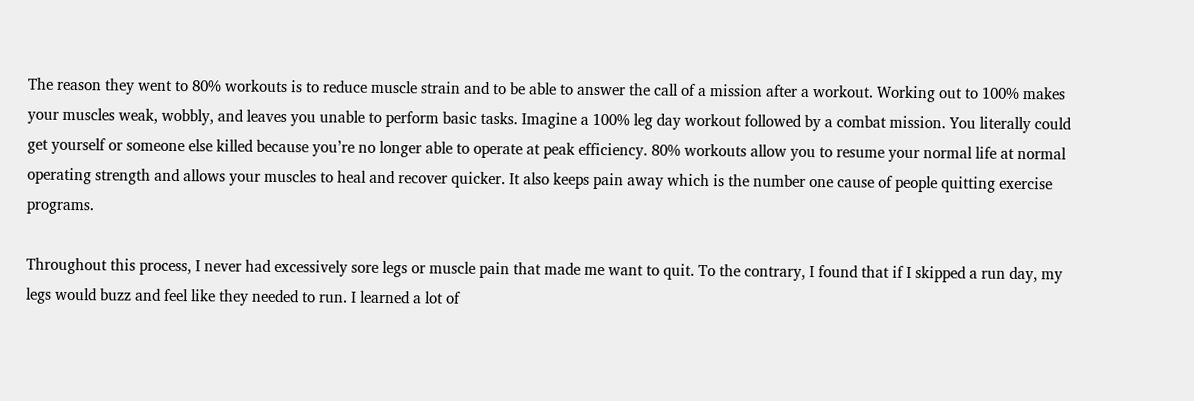The reason they went to 80% workouts is to reduce muscle strain and to be able to answer the call of a mission after a workout. Working out to 100% makes your muscles weak, wobbly, and leaves you unable to perform basic tasks. Imagine a 100% leg day workout followed by a combat mission. You literally could get yourself or someone else killed because you’re no longer able to operate at peak efficiency. 80% workouts allow you to resume your normal life at normal operating strength and allows your muscles to heal and recover quicker. It also keeps pain away which is the number one cause of people quitting exercise programs.

Throughout this process, I never had excessively sore legs or muscle pain that made me want to quit. To the contrary, I found that if I skipped a run day, my legs would buzz and feel like they needed to run. I learned a lot of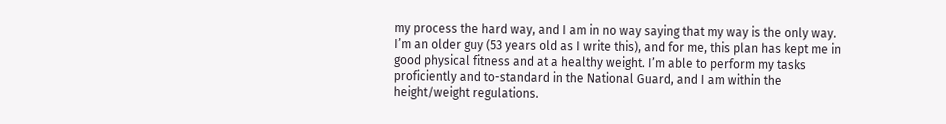my process the hard way, and I am in no way saying that my way is the only way. I’m an older guy (53 years old as I write this), and for me, this plan has kept me in good physical fitness and at a healthy weight. I’m able to perform my tasks proficiently and to-standard in the National Guard, and I am within the height/weight regulations.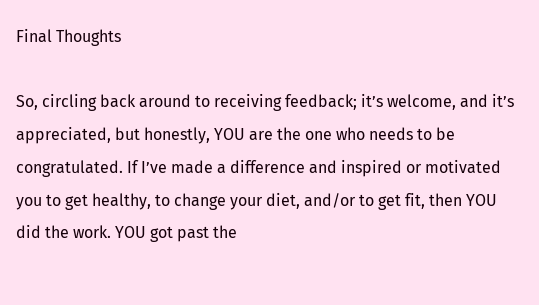Final Thoughts

So, circling back around to receiving feedback; it’s welcome, and it’s appreciated, but honestly, YOU are the one who needs to be congratulated. If I’ve made a difference and inspired or motivated you to get healthy, to change your diet, and/or to get fit, then YOU did the work. YOU got past the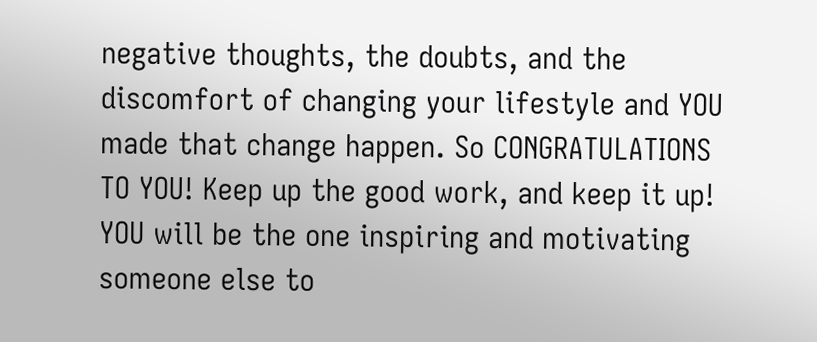negative thoughts, the doubts, and the discomfort of changing your lifestyle and YOU made that change happen. So CONGRATULATIONS TO YOU! Keep up the good work, and keep it up! YOU will be the one inspiring and motivating someone else to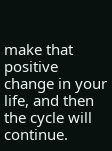make that positive change in your life, and then the cycle will continue.